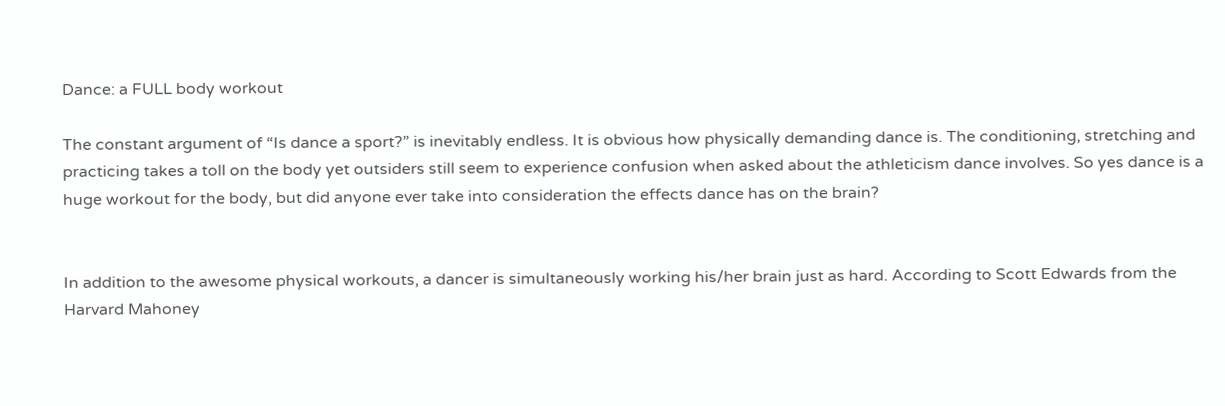Dance: a FULL body workout

The constant argument of “Is dance a sport?” is inevitably endless. It is obvious how physically demanding dance is. The conditioning, stretching and practicing takes a toll on the body yet outsiders still seem to experience confusion when asked about the athleticism dance involves. So yes dance is a huge workout for the body, but did anyone ever take into consideration the effects dance has on the brain?


In addition to the awesome physical workouts, a dancer is simultaneously working his/her brain just as hard. According to Scott Edwards from the Harvard Mahoney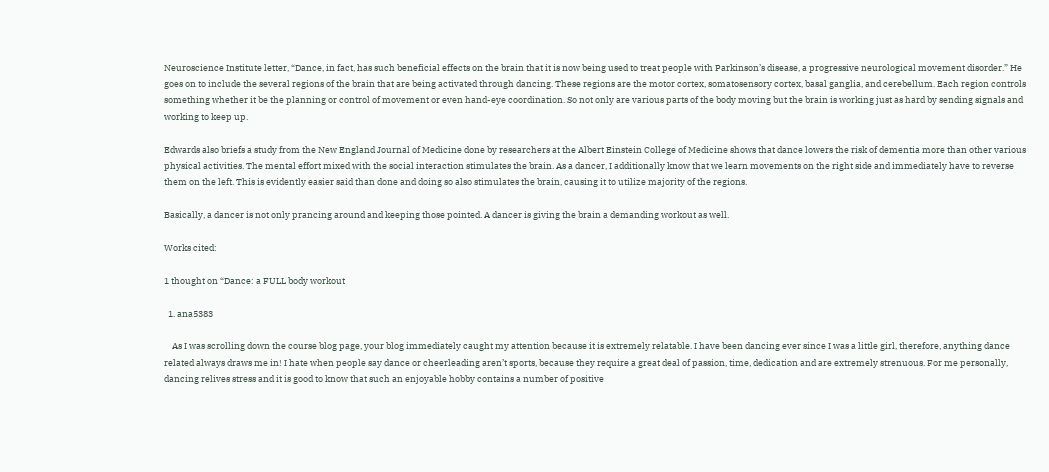Neuroscience Institute letter, “Dance, in fact, has such beneficial effects on the brain that it is now being used to treat people with Parkinson’s disease, a progressive neurological movement disorder.” He goes on to include the several regions of the brain that are being activated through dancing. These regions are the motor cortex, somatosensory cortex, basal ganglia, and cerebellum. Each region controls something whether it be the planning or control of movement or even hand-eye coordination. So not only are various parts of the body moving but the brain is working just as hard by sending signals and working to keep up.

Edwards also briefs a study from the New England Journal of Medicine done by researchers at the Albert Einstein College of Medicine shows that dance lowers the risk of dementia more than other various physical activities. The mental effort mixed with the social interaction stimulates the brain. As a dancer, I additionally know that we learn movements on the right side and immediately have to reverse them on the left. This is evidently easier said than done and doing so also stimulates the brain, causing it to utilize majority of the regions.

Basically, a dancer is not only prancing around and keeping those pointed. A dancer is giving the brain a demanding workout as well.

Works cited:

1 thought on “Dance: a FULL body workout

  1. ana5383

    As I was scrolling down the course blog page, your blog immediately caught my attention because it is extremely relatable. I have been dancing ever since I was a little girl, therefore, anything dance related always draws me in! I hate when people say dance or cheerleading aren’t sports, because they require a great deal of passion, time, dedication and are extremely strenuous. For me personally, dancing relives stress and it is good to know that such an enjoyable hobby contains a number of positive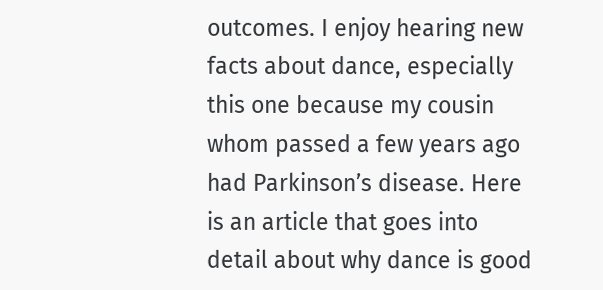outcomes. I enjoy hearing new facts about dance, especially this one because my cousin whom passed a few years ago had Parkinson’s disease. Here is an article that goes into detail about why dance is good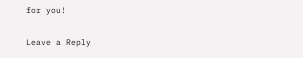for you!

Leave a Reply